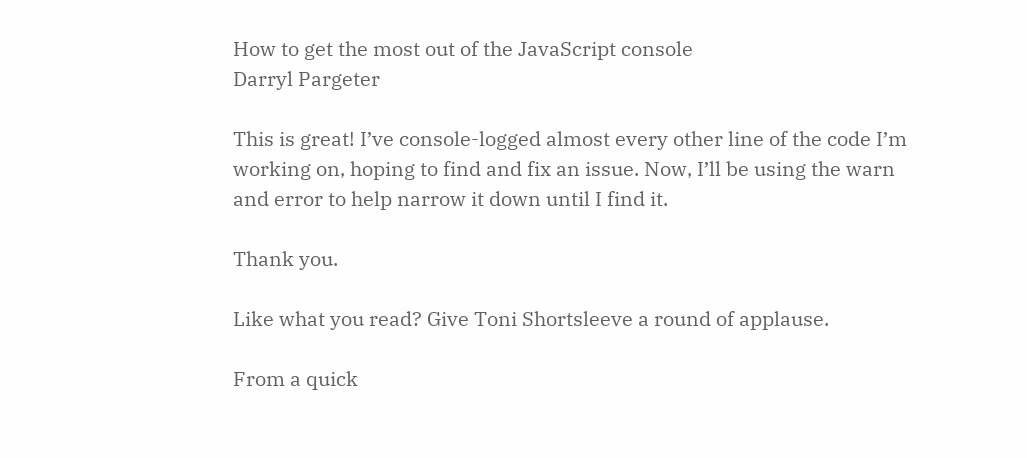How to get the most out of the JavaScript console
Darryl Pargeter

This is great! I’ve console-logged almost every other line of the code I’m working on, hoping to find and fix an issue. Now, I’ll be using the warn and error to help narrow it down until I find it.

Thank you.

Like what you read? Give Toni Shortsleeve a round of applause.

From a quick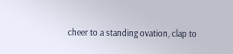cheer to a standing ovation, clap to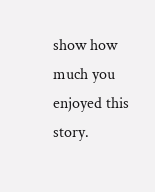show how much you enjoyed this story.